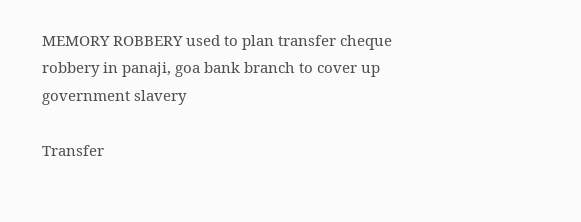MEMORY ROBBERY used to plan transfer cheque robbery in panaji, goa bank branch to cover up government slavery

Transfer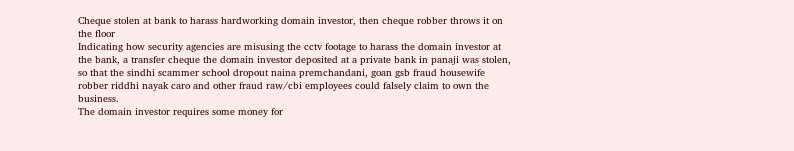Cheque stolen at bank to harass hardworking domain investor, then cheque robber throws it on the floor
Indicating how security agencies are misusing the cctv footage to harass the domain investor at the bank, a transfer cheque the domain investor deposited at a private bank in panaji was stolen, so that the sindhi scammer school dropout naina premchandani, goan gsb fraud housewife robber riddhi nayak caro and other fraud raw/cbi employees could falsely claim to own the business.
The domain investor requires some money for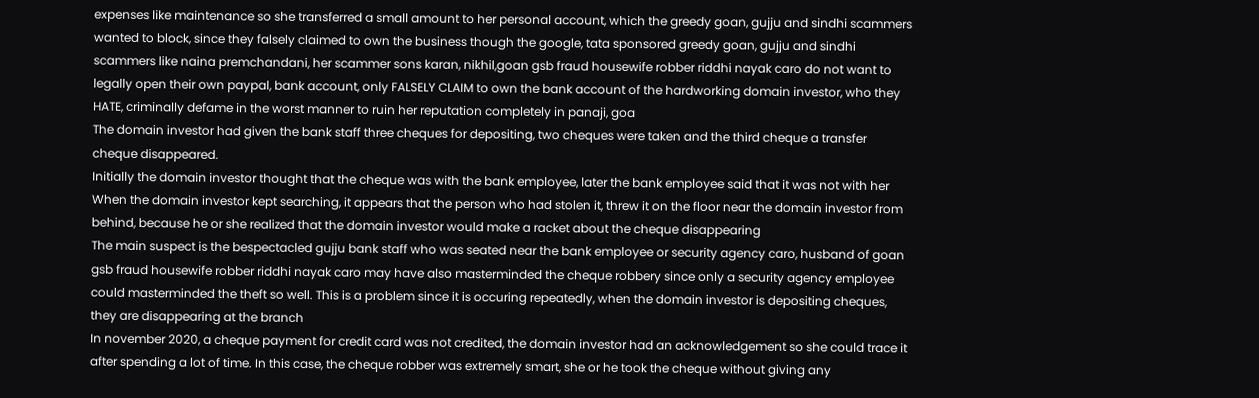expenses like maintenance so she transferred a small amount to her personal account, which the greedy goan, gujju and sindhi scammers wanted to block, since they falsely claimed to own the business though the google, tata sponsored greedy goan, gujju and sindhi scammers like naina premchandani, her scammer sons karan, nikhil,goan gsb fraud housewife robber riddhi nayak caro do not want to legally open their own paypal, bank account, only FALSELY CLAIM to own the bank account of the hardworking domain investor, who they HATE, criminally defame in the worst manner to ruin her reputation completely in panaji, goa
The domain investor had given the bank staff three cheques for depositing, two cheques were taken and the third cheque a transfer cheque disappeared.
Initially the domain investor thought that the cheque was with the bank employee, later the bank employee said that it was not with her
When the domain investor kept searching, it appears that the person who had stolen it, threw it on the floor near the domain investor from behind, because he or she realized that the domain investor would make a racket about the cheque disappearing
The main suspect is the bespectacled gujju bank staff who was seated near the bank employee or security agency caro, husband of goan gsb fraud housewife robber riddhi nayak caro may have also masterminded the cheque robbery since only a security agency employee could masterminded the theft so well. This is a problem since it is occuring repeatedly, when the domain investor is depositing cheques, they are disappearing at the branch
In november 2020, a cheque payment for credit card was not credited, the domain investor had an acknowledgement so she could trace it after spending a lot of time. In this case, the cheque robber was extremely smart, she or he took the cheque without giving any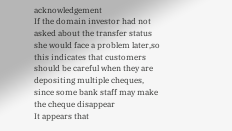acknowledgement
If the domain investor had not asked about the transfer status she would face a problem later,so this indicates that customers should be careful when they are depositing multiple cheques, since some bank staff may make the cheque disappear
It appears that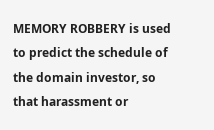MEMORY ROBBERY is used to predict the schedule of the domain investor, so that harassment or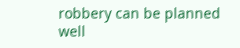robbery can be planned well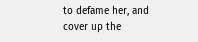to defame her, and cover up the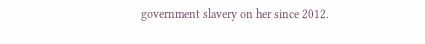government slavery on her since 2012.